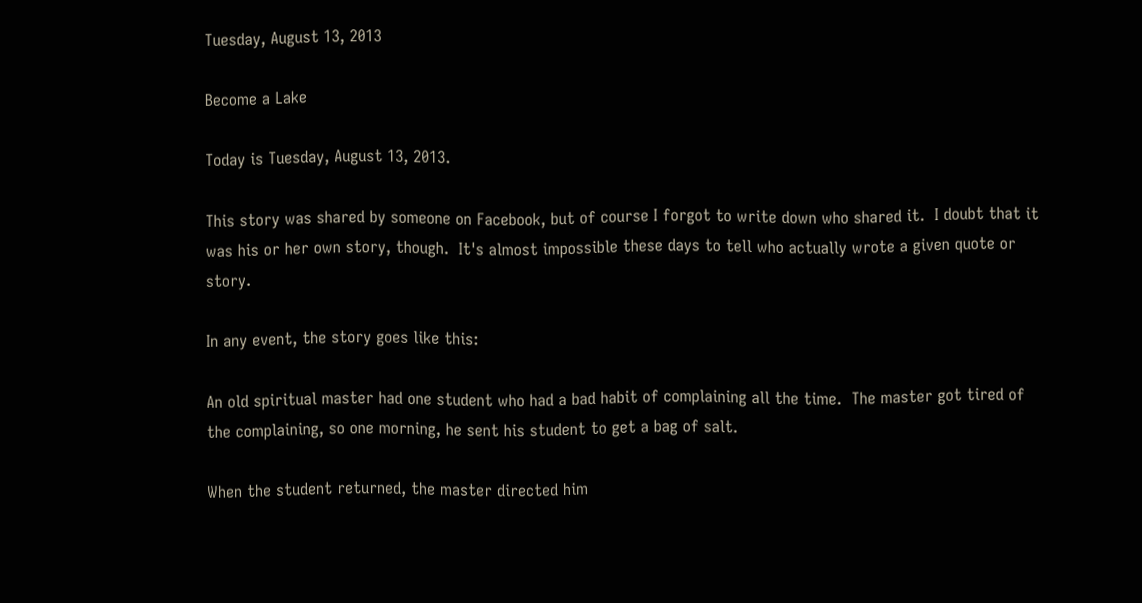Tuesday, August 13, 2013

Become a Lake

Today is Tuesday, August 13, 2013.

This story was shared by someone on Facebook, but of course I forgot to write down who shared it.  I doubt that it was his or her own story, though.  It's almost impossible these days to tell who actually wrote a given quote or story.

In any event, the story goes like this:

An old spiritual master had one student who had a bad habit of complaining all the time.  The master got tired of the complaining, so one morning, he sent his student to get a bag of salt.

When the student returned, the master directed him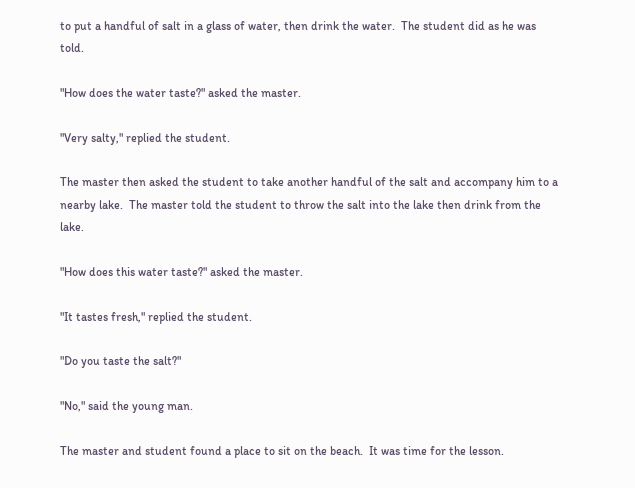to put a handful of salt in a glass of water, then drink the water.  The student did as he was told.

"How does the water taste?" asked the master.

"Very salty," replied the student.

The master then asked the student to take another handful of the salt and accompany him to a nearby lake.  The master told the student to throw the salt into the lake then drink from the lake.

"How does this water taste?" asked the master.

"It tastes fresh," replied the student.

"Do you taste the salt?"

"No," said the young man.

The master and student found a place to sit on the beach.  It was time for the lesson.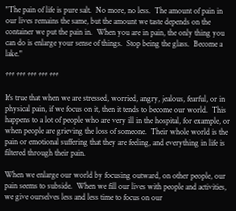"The pain of life is pure salt.  No more, no less.  The amount of pain in our lives remains the same, but the amount we taste depends on the container we put the pain in.  When you are in pain, the only thing you can do is enlarge your sense of things.  Stop being the glass.  Become a lake."

*** *** *** *** ***

It's true that when we are stressed, worried, angry, jealous, fearful, or in physical pain, if we focus on it, then it tends to become our world.  This happens to a lot of people who are very ill in the hospital, for example, or when people are grieving the loss of someone.  Their whole world is the pain or emotional suffering that they are feeling, and everything in life is filtered through their pain.

When we enlarge our world by focusing outward, on other people, our pain seems to subside.  When we fill our lives with people and activities, we give ourselves less and less time to focus on our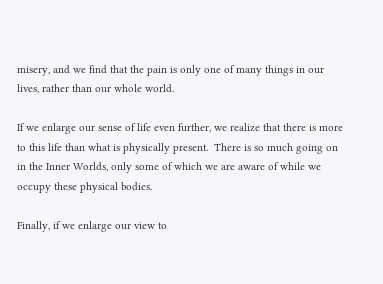misery, and we find that the pain is only one of many things in our lives, rather than our whole world.

If we enlarge our sense of life even further, we realize that there is more to this life than what is physically present.  There is so much going on in the Inner Worlds, only some of which we are aware of while we occupy these physical bodies.

Finally, if we enlarge our view to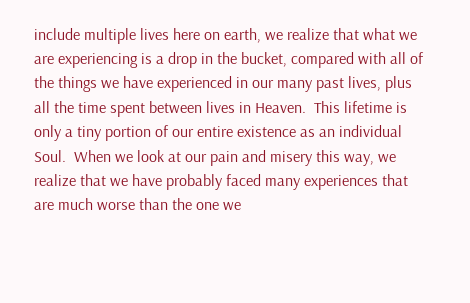include multiple lives here on earth, we realize that what we are experiencing is a drop in the bucket, compared with all of the things we have experienced in our many past lives, plus all the time spent between lives in Heaven.  This lifetime is only a tiny portion of our entire existence as an individual Soul.  When we look at our pain and misery this way, we realize that we have probably faced many experiences that are much worse than the one we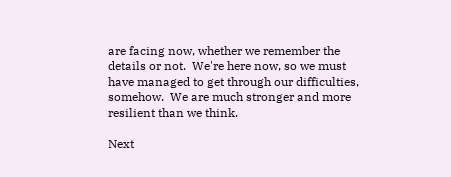are facing now, whether we remember the details or not.  We're here now, so we must have managed to get through our difficulties, somehow.  We are much stronger and more resilient than we think.

Next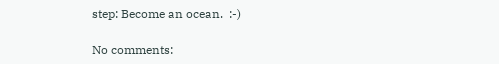step: Become an ocean.  :-)

No comments: